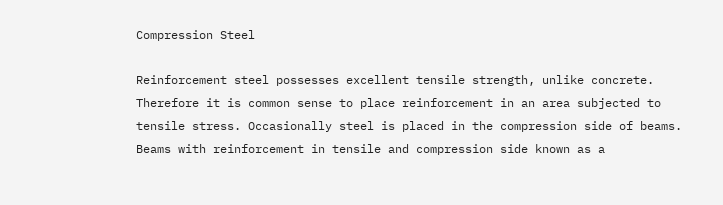Compression Steel

Reinforcement steel possesses excellent tensile strength, unlike concrete. Therefore it is common sense to place reinforcement in an area subjected to tensile stress. Occasionally steel is placed in the compression side of beams. Beams with reinforcement in tensile and compression side known as a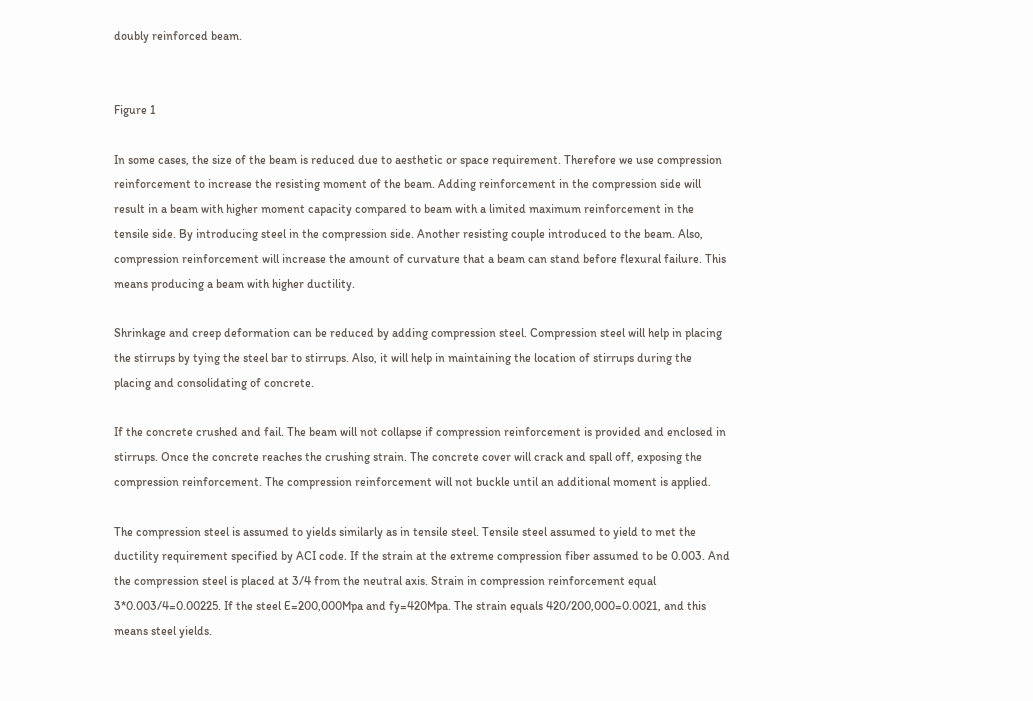doubly reinforced beam.


Figure 1

In some cases, the size of the beam is reduced due to aesthetic or space requirement. Therefore we use compression reinforcement to increase the resisting moment of the beam. Adding reinforcement in the compression side will result in a beam with higher moment capacity compared to beam with a limited maximum reinforcement in the tensile side. By introducing steel in the compression side. Another resisting couple introduced to the beam. Also, compression reinforcement will increase the amount of curvature that a beam can stand before flexural failure. This means producing a beam with higher ductility.

Shrinkage and creep deformation can be reduced by adding compression steel. Compression steel will help in placing the stirrups by tying the steel bar to stirrups. Also, it will help in maintaining the location of stirrups during the placing and consolidating of concrete.

If the concrete crushed and fail. The beam will not collapse if compression reinforcement is provided and enclosed in stirrups. Once the concrete reaches the crushing strain. The concrete cover will crack and spall off, exposing the compression reinforcement. The compression reinforcement will not buckle until an additional moment is applied.

The compression steel is assumed to yields similarly as in tensile steel. Tensile steel assumed to yield to met the ductility requirement specified by ACI code. If the strain at the extreme compression fiber assumed to be 0.003. And the compression steel is placed at 3/4 from the neutral axis. Strain in compression reinforcement equal 3*0.003/4=0.00225. If the steel E=200,000Mpa and fy=420Mpa. The strain equals 420/200,000=0.0021, and this means steel yields.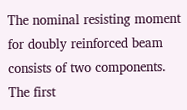The nominal resisting moment for doubly reinforced beam consists of two components. The first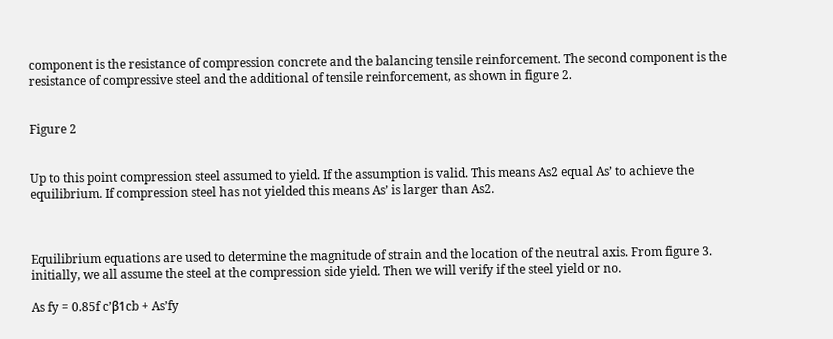component is the resistance of compression concrete and the balancing tensile reinforcement. The second component is the resistance of compressive steel and the additional of tensile reinforcement, as shown in figure 2.


Figure 2


Up to this point compression steel assumed to yield. If the assumption is valid. This means As2 equal As’ to achieve the equilibrium. If compression steel has not yielded this means As’ is larger than As2.



Equilibrium equations are used to determine the magnitude of strain and the location of the neutral axis. From figure 3. initially, we all assume the steel at the compression side yield. Then we will verify if the steel yield or no.

As fy = 0.85f c’β1cb + As’fy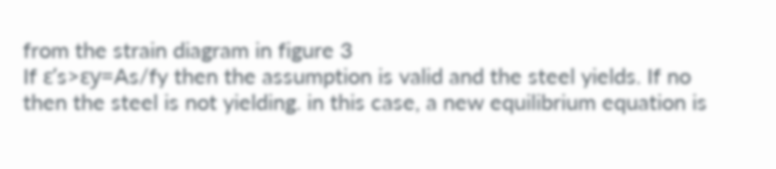from the strain diagram in figure 3
If ε’s>εy=As/fy then the assumption is valid and the steel yields. If no then the steel is not yielding. in this case, a new equilibrium equation is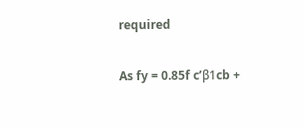required

As fy = 0.85f c’β1cb +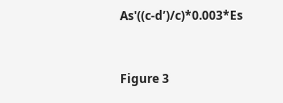As'((c-d’)/c)*0.003*Es


Figure 3